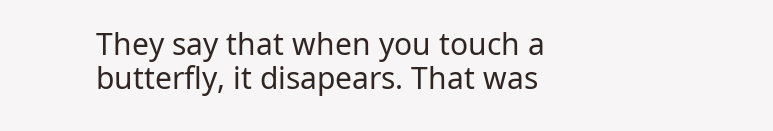They say that when you touch a butterfly, it disapears. That was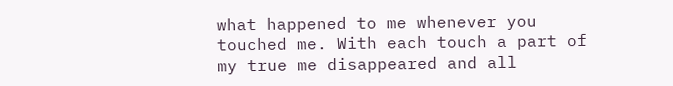what happened to me whenever you touched me. With each touch a part of my true me disappeared and all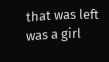that was left was a girl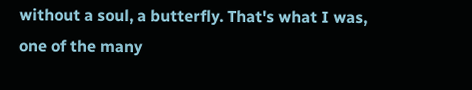without a soul, a butterfly. That's what I was, one of the many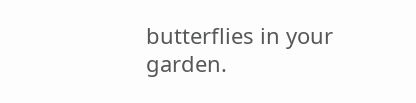butterflies in your garden.